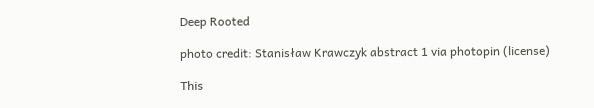Deep Rooted

photo credit: Stanisław Krawczyk abstract 1 via photopin (license)

This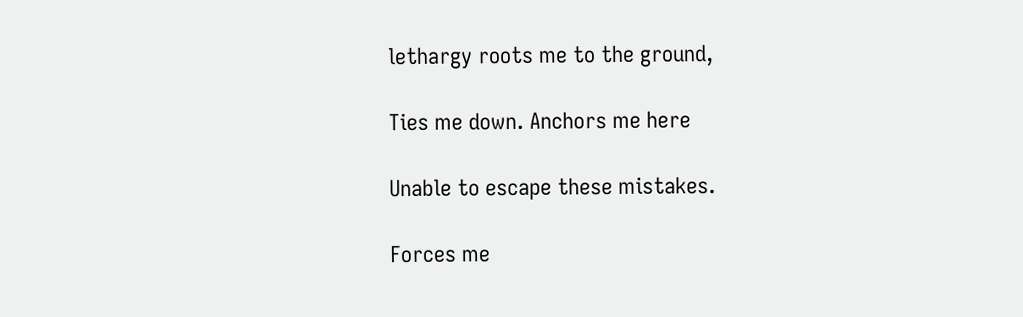lethargy roots me to the ground,

Ties me down. Anchors me here

Unable to escape these mistakes.

Forces me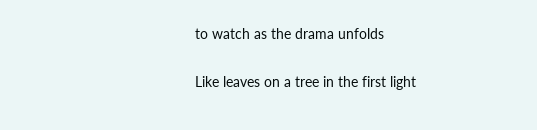to watch as the drama unfolds

Like leaves on a tree in the first light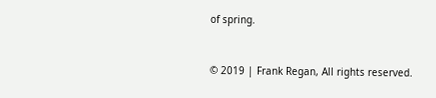of spring.


© 2019 | Frank Regan, All rights reserved.